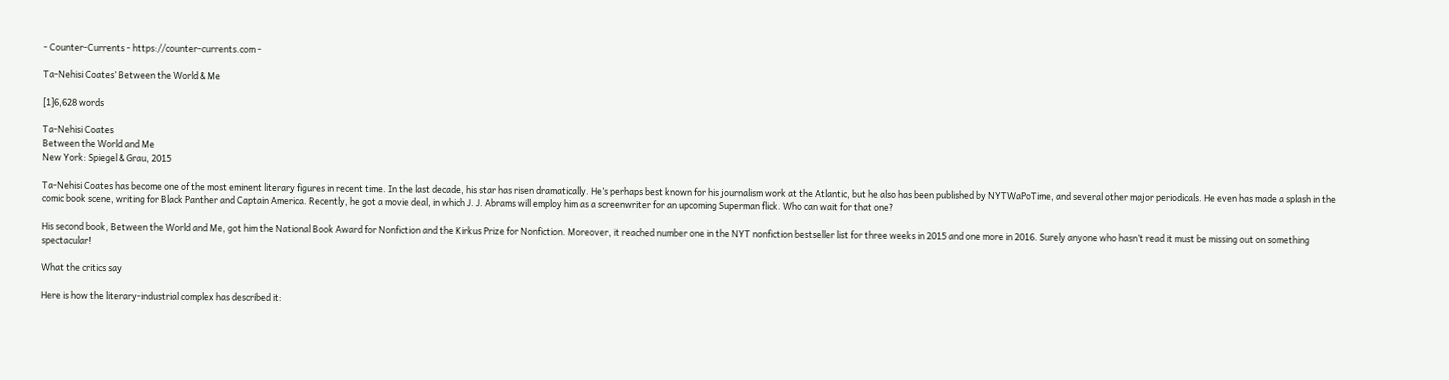- Counter-Currents - https://counter-currents.com -

Ta-Nehisi Coates’ Between the World & Me

[1]6,628 words

Ta-Nehisi Coates
Between the World and Me
New York: Spiegel & Grau, 2015

Ta-Nehisi Coates has become one of the most eminent literary figures in recent time. In the last decade, his star has risen dramatically. He’s perhaps best known for his journalism work at the Atlantic, but he also has been published by NYTWaPoTime, and several other major periodicals. He even has made a splash in the comic book scene, writing for Black Panther and Captain America. Recently, he got a movie deal, in which J. J. Abrams will employ him as a screenwriter for an upcoming Superman flick. Who can wait for that one?

His second book, Between the World and Me, got him the National Book Award for Nonfiction and the Kirkus Prize for Nonfiction. Moreover, it reached number one in the NYT nonfiction bestseller list for three weeks in 2015 and one more in 2016. Surely anyone who hasn’t read it must be missing out on something spectacular!

What the critics say

Here is how the literary-industrial complex has described it: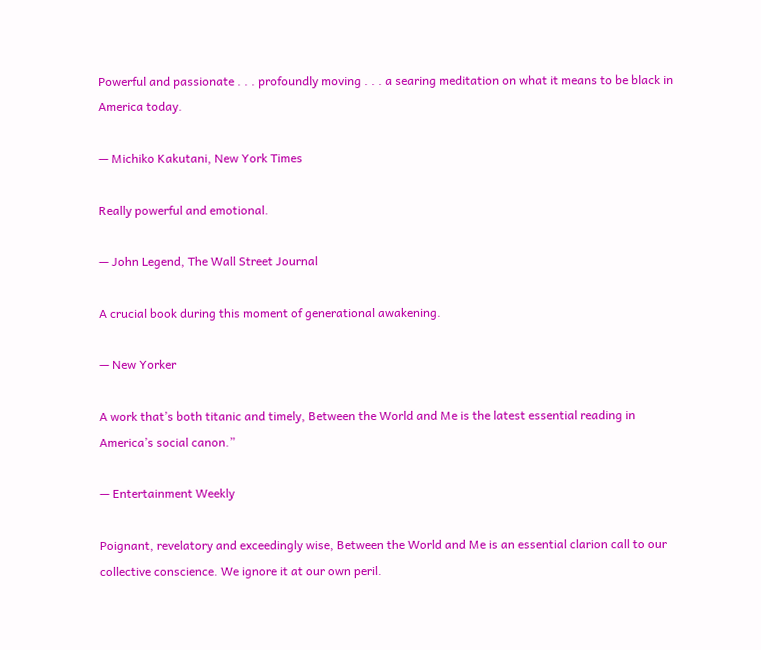Powerful and passionate . . . profoundly moving . . . a searing meditation on what it means to be black in America today.

— Michiko Kakutani, New York Times

Really powerful and emotional.

— John Legend, The Wall Street Journal

A crucial book during this moment of generational awakening.

— New Yorker

A work that’s both titanic and timely, Between the World and Me is the latest essential reading in America’s social canon.”

— Entertainment Weekly

Poignant, revelatory and exceedingly wise, Between the World and Me is an essential clarion call to our collective conscience. We ignore it at our own peril.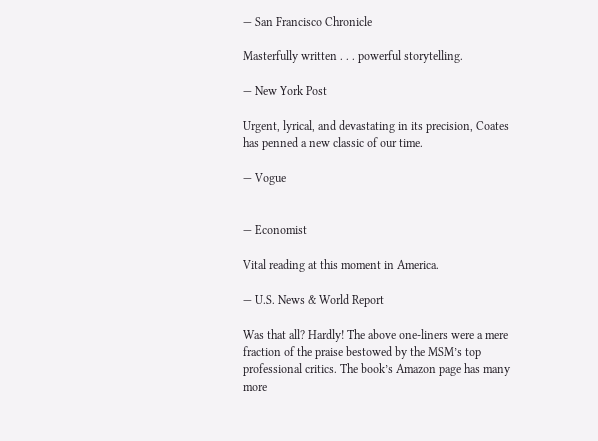— San Francisco Chronicle

Masterfully written . . . powerful storytelling.

— New York Post

Urgent, lyrical, and devastating in its precision, Coates has penned a new classic of our time.

— Vogue


— Economist

Vital reading at this moment in America.

— U.S. News & World Report

Was that all? Hardly! The above one-liners were a mere fraction of the praise bestowed by the MSM’s top professional critics. The book’s Amazon page has many more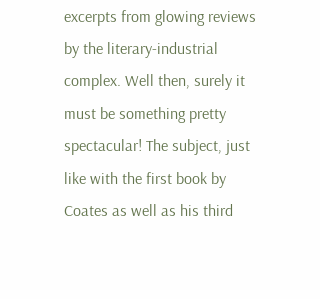excerpts from glowing reviews by the literary-industrial complex. Well then, surely it must be something pretty spectacular! The subject, just like with the first book by Coates as well as his third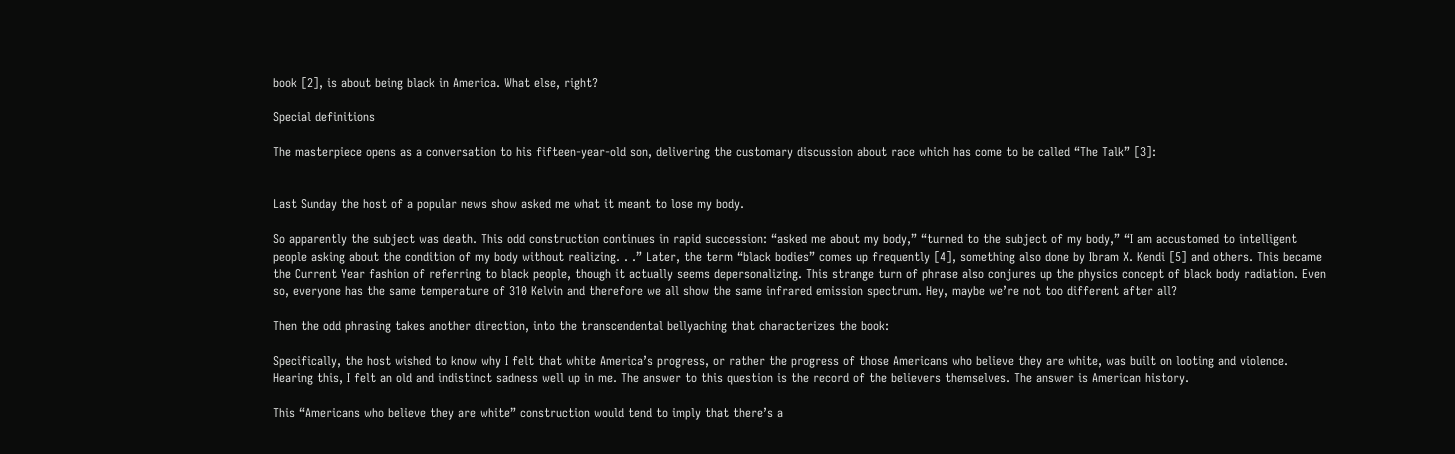book [2], is about being black in America. What else, right?

Special definitions

The masterpiece opens as a conversation to his fifteen-year-old son, delivering the customary discussion about race which has come to be called “The Talk” [3]:


Last Sunday the host of a popular news show asked me what it meant to lose my body.

So apparently the subject was death. This odd construction continues in rapid succession: “asked me about my body,” “turned to the subject of my body,” “I am accustomed to intelligent people asking about the condition of my body without realizing. . .” Later, the term “black bodies” comes up frequently [4], something also done by Ibram X. Kendi [5] and others. This became the Current Year fashion of referring to black people, though it actually seems depersonalizing. This strange turn of phrase also conjures up the physics concept of black body radiation. Even so, everyone has the same temperature of 310 Kelvin and therefore we all show the same infrared emission spectrum. Hey, maybe we’re not too different after all?

Then the odd phrasing takes another direction, into the transcendental bellyaching that characterizes the book:

Specifically, the host wished to know why I felt that white America’s progress, or rather the progress of those Americans who believe they are white, was built on looting and violence. Hearing this, I felt an old and indistinct sadness well up in me. The answer to this question is the record of the believers themselves. The answer is American history.

This “Americans who believe they are white” construction would tend to imply that there’s a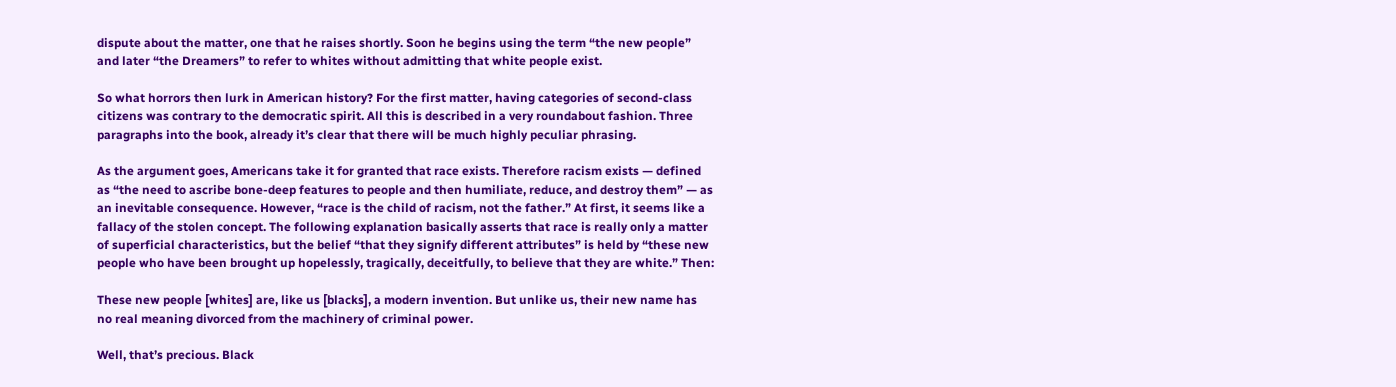dispute about the matter, one that he raises shortly. Soon he begins using the term “the new people” and later “the Dreamers” to refer to whites without admitting that white people exist.

So what horrors then lurk in American history? For the first matter, having categories of second-class citizens was contrary to the democratic spirit. All this is described in a very roundabout fashion. Three paragraphs into the book, already it’s clear that there will be much highly peculiar phrasing.

As the argument goes, Americans take it for granted that race exists. Therefore racism exists — defined as “the need to ascribe bone-deep features to people and then humiliate, reduce, and destroy them” — as an inevitable consequence. However, “race is the child of racism, not the father.” At first, it seems like a fallacy of the stolen concept. The following explanation basically asserts that race is really only a matter of superficial characteristics, but the belief “that they signify different attributes” is held by “these new people who have been brought up hopelessly, tragically, deceitfully, to believe that they are white.” Then:

These new people [whites] are, like us [blacks], a modern invention. But unlike us, their new name has no real meaning divorced from the machinery of criminal power.

Well, that’s precious. Black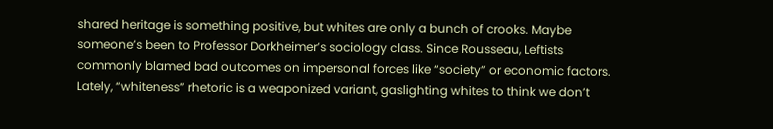shared heritage is something positive, but whites are only a bunch of crooks. Maybe someone’s been to Professor Dorkheimer’s sociology class. Since Rousseau, Leftists commonly blamed bad outcomes on impersonal forces like “society” or economic factors. Lately, “whiteness” rhetoric is a weaponized variant, gaslighting whites to think we don’t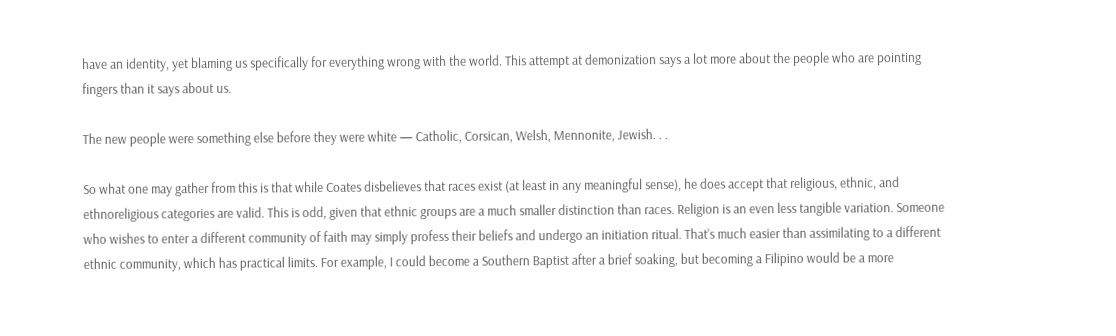have an identity, yet blaming us specifically for everything wrong with the world. This attempt at demonization says a lot more about the people who are pointing fingers than it says about us.

The new people were something else before they were white — Catholic, Corsican, Welsh, Mennonite, Jewish. . .

So what one may gather from this is that while Coates disbelieves that races exist (at least in any meaningful sense), he does accept that religious, ethnic, and ethnoreligious categories are valid. This is odd, given that ethnic groups are a much smaller distinction than races. Religion is an even less tangible variation. Someone who wishes to enter a different community of faith may simply profess their beliefs and undergo an initiation ritual. That’s much easier than assimilating to a different ethnic community, which has practical limits. For example, I could become a Southern Baptist after a brief soaking, but becoming a Filipino would be a more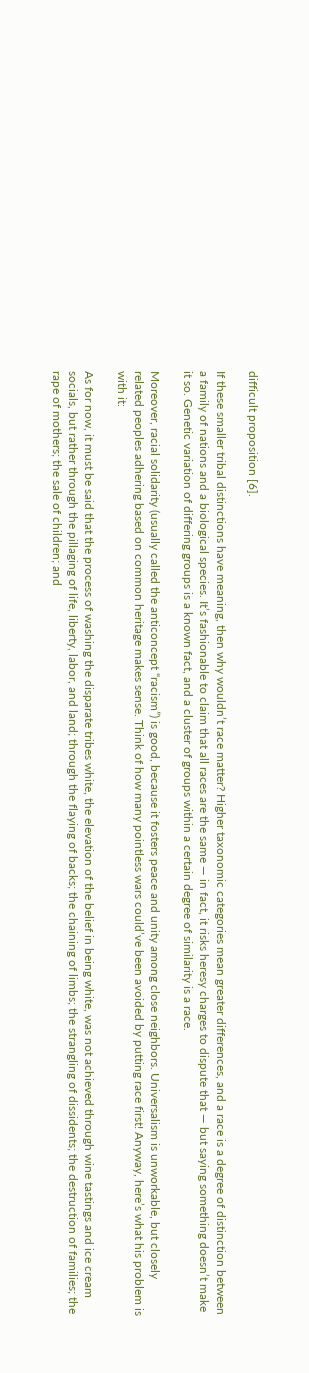difficult proposition [6].

If these smaller tribal distinctions have meaning, then why wouldn’t race matter? Higher taxonomic categories mean greater differences, and a race is a degree of distinction between a family of nations and a biological species. It’s fashionable to claim that all races are the same — in fact, it risks heresy charges to dispute that — but saying something doesn’t make it so. Genetic variation of differing groups is a known fact, and a cluster of groups within a certain degree of similarity is a race.

Moreover, racial solidarity (usually called the anticoncept “racism”) is good, because it fosters peace and unity among close neighbors. Universalism is unworkable, but closely related peoples adhering based on common heritage makes sense. Think of how many pointless wars could’ve been avoided by putting race first! Anyway, here’s what his problem is with it:

As for now, it must be said that the process of washing the disparate tribes white, the elevation of the belief in being white, was not achieved through wine tastings and ice cream socials, but rather through the pillaging of life, liberty, labor, and land; through the flaying of backs; the chaining of limbs; the strangling of dissidents; the destruction of families; the rape of mothers; the sale of children; and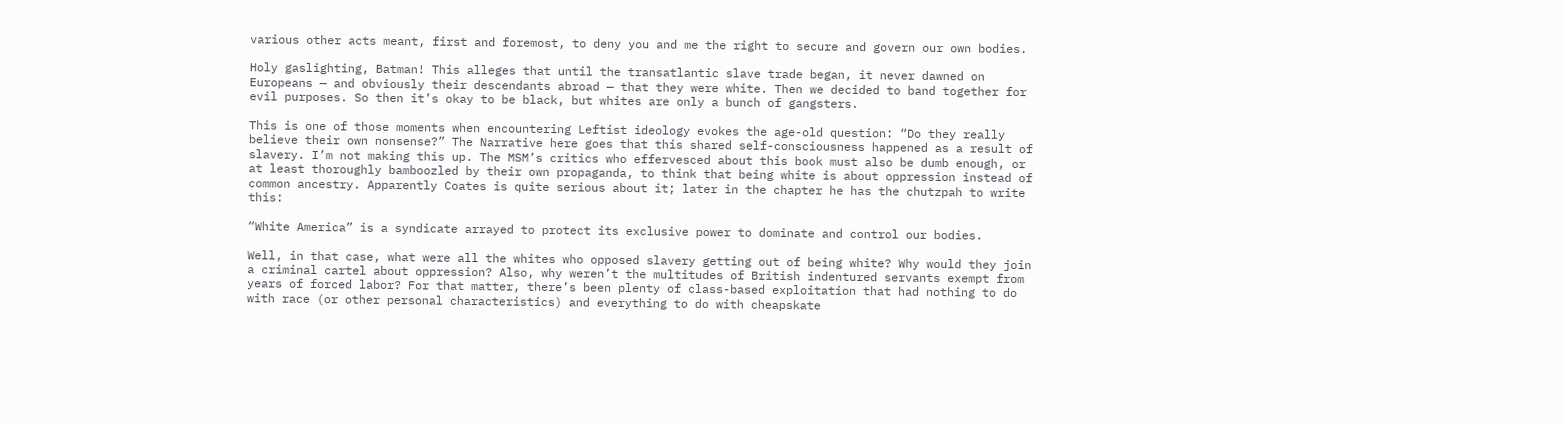various other acts meant, first and foremost, to deny you and me the right to secure and govern our own bodies.

Holy gaslighting, Batman! This alleges that until the transatlantic slave trade began, it never dawned on Europeans — and obviously their descendants abroad — that they were white. Then we decided to band together for evil purposes. So then it’s okay to be black, but whites are only a bunch of gangsters.

This is one of those moments when encountering Leftist ideology evokes the age-old question: “Do they really believe their own nonsense?” The Narrative here goes that this shared self-consciousness happened as a result of slavery. I’m not making this up. The MSM’s critics who effervesced about this book must also be dumb enough, or at least thoroughly bamboozled by their own propaganda, to think that being white is about oppression instead of common ancestry. Apparently Coates is quite serious about it; later in the chapter he has the chutzpah to write this:

“White America” is a syndicate arrayed to protect its exclusive power to dominate and control our bodies.

Well, in that case, what were all the whites who opposed slavery getting out of being white? Why would they join a criminal cartel about oppression? Also, why weren’t the multitudes of British indentured servants exempt from years of forced labor? For that matter, there’s been plenty of class-based exploitation that had nothing to do with race (or other personal characteristics) and everything to do with cheapskate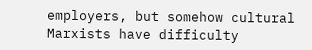employers, but somehow cultural Marxists have difficulty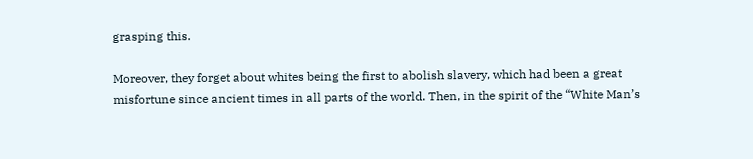grasping this.

Moreover, they forget about whites being the first to abolish slavery, which had been a great misfortune since ancient times in all parts of the world. Then, in the spirit of the “White Man’s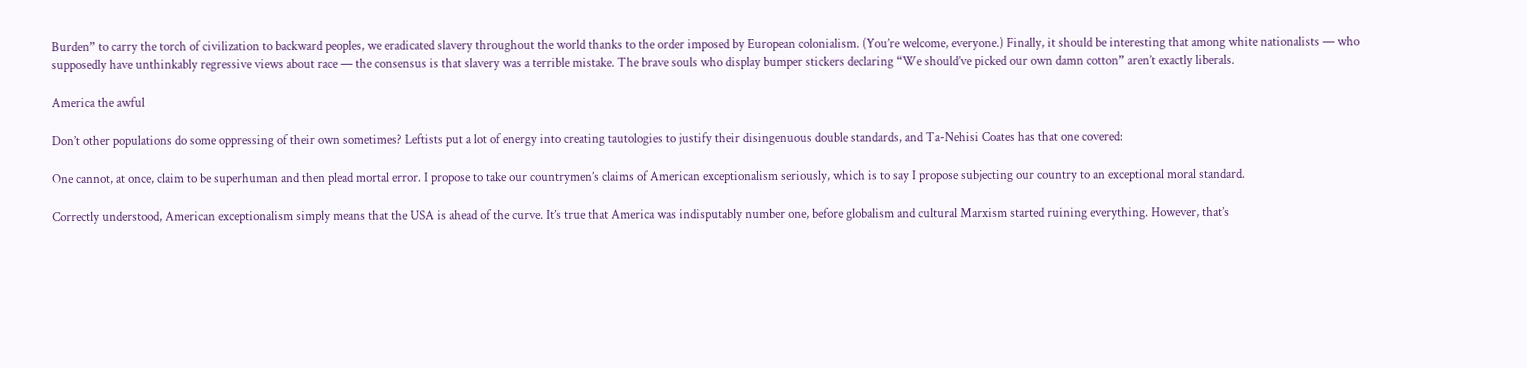Burden” to carry the torch of civilization to backward peoples, we eradicated slavery throughout the world thanks to the order imposed by European colonialism. (You’re welcome, everyone.) Finally, it should be interesting that among white nationalists — who supposedly have unthinkably regressive views about race — the consensus is that slavery was a terrible mistake. The brave souls who display bumper stickers declaring “We should’ve picked our own damn cotton” aren’t exactly liberals.

America the awful

Don’t other populations do some oppressing of their own sometimes? Leftists put a lot of energy into creating tautologies to justify their disingenuous double standards, and Ta-Nehisi Coates has that one covered:

One cannot, at once, claim to be superhuman and then plead mortal error. I propose to take our countrymen’s claims of American exceptionalism seriously, which is to say I propose subjecting our country to an exceptional moral standard.

Correctly understood, American exceptionalism simply means that the USA is ahead of the curve. It’s true that America was indisputably number one, before globalism and cultural Marxism started ruining everything. However, that’s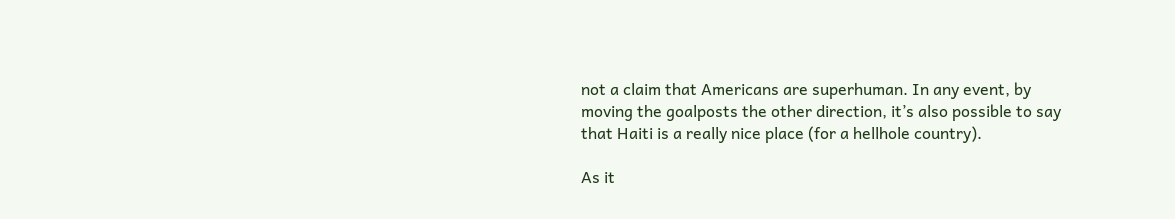not a claim that Americans are superhuman. In any event, by moving the goalposts the other direction, it’s also possible to say that Haiti is a really nice place (for a hellhole country).

As it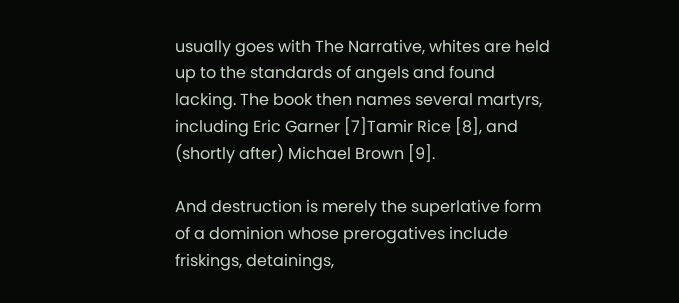usually goes with The Narrative, whites are held up to the standards of angels and found lacking. The book then names several martyrs, including Eric Garner [7]Tamir Rice [8], and (shortly after) Michael Brown [9].

And destruction is merely the superlative form of a dominion whose prerogatives include friskings, detainings,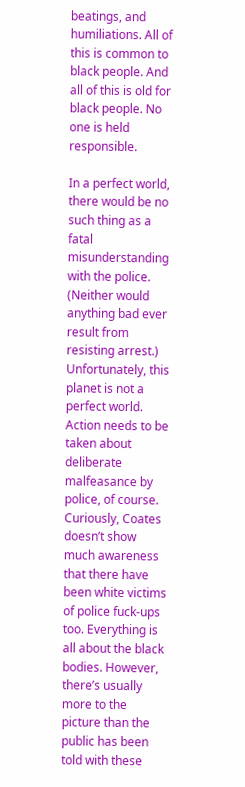beatings, and humiliations. All of this is common to black people. And all of this is old for black people. No one is held responsible.

In a perfect world, there would be no such thing as a fatal misunderstanding with the police. (Neither would anything bad ever result from resisting arrest.) Unfortunately, this planet is not a perfect world. Action needs to be taken about deliberate malfeasance by police, of course. Curiously, Coates doesn’t show much awareness that there have been white victims of police fuck-ups too. Everything is all about the black bodies. However, there’s usually more to the picture than the public has been told with these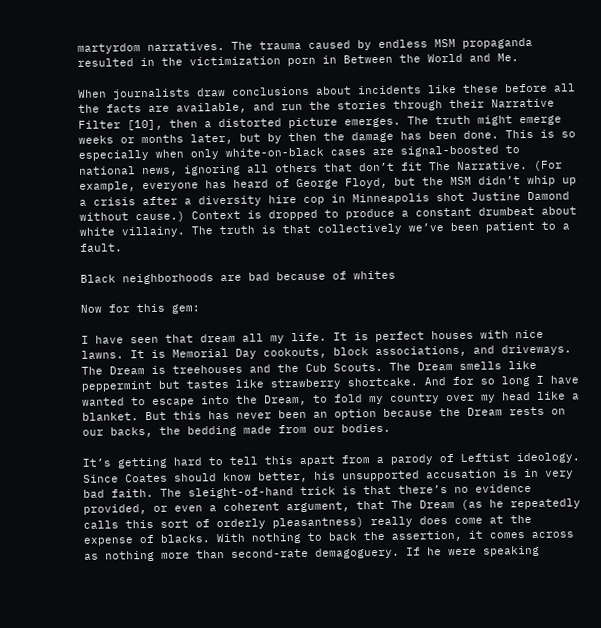martyrdom narratives. The trauma caused by endless MSM propaganda resulted in the victimization porn in Between the World and Me.

When journalists draw conclusions about incidents like these before all the facts are available, and run the stories through their Narrative Filter [10], then a distorted picture emerges. The truth might emerge weeks or months later, but by then the damage has been done. This is so especially when only white-on-black cases are signal-boosted to national news, ignoring all others that don’t fit The Narrative. (For example, everyone has heard of George Floyd, but the MSM didn’t whip up a crisis after a diversity hire cop in Minneapolis shot Justine Damond without cause.) Context is dropped to produce a constant drumbeat about white villainy. The truth is that collectively we’ve been patient to a fault.

Black neighborhoods are bad because of whites

Now for this gem:

I have seen that dream all my life. It is perfect houses with nice lawns. It is Memorial Day cookouts, block associations, and driveways. The Dream is treehouses and the Cub Scouts. The Dream smells like peppermint but tastes like strawberry shortcake. And for so long I have wanted to escape into the Dream, to fold my country over my head like a blanket. But this has never been an option because the Dream rests on our backs, the bedding made from our bodies.

It’s getting hard to tell this apart from a parody of Leftist ideology. Since Coates should know better, his unsupported accusation is in very bad faith. The sleight-of-hand trick is that there’s no evidence provided, or even a coherent argument, that The Dream (as he repeatedly calls this sort of orderly pleasantness) really does come at the expense of blacks. With nothing to back the assertion, it comes across as nothing more than second-rate demagoguery. If he were speaking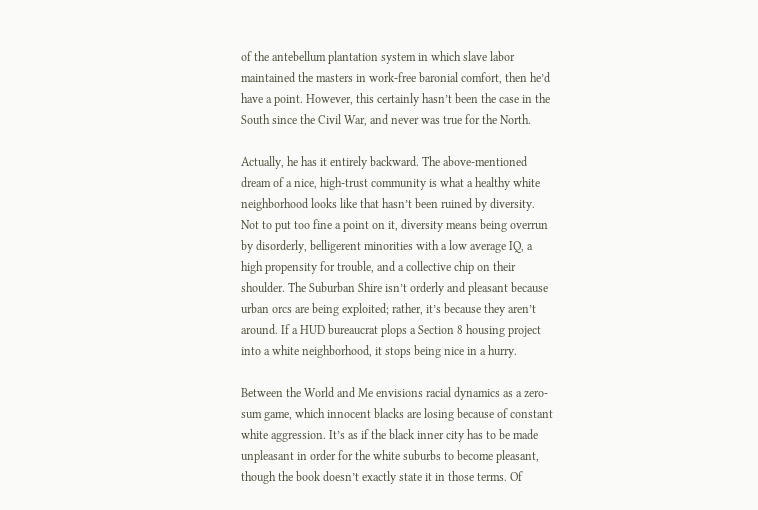of the antebellum plantation system in which slave labor maintained the masters in work-free baronial comfort, then he’d have a point. However, this certainly hasn’t been the case in the South since the Civil War, and never was true for the North.

Actually, he has it entirely backward. The above-mentioned dream of a nice, high-trust community is what a healthy white neighborhood looks like that hasn’t been ruined by diversity. Not to put too fine a point on it, diversity means being overrun by disorderly, belligerent minorities with a low average IQ, a high propensity for trouble, and a collective chip on their shoulder. The Suburban Shire isn’t orderly and pleasant because urban orcs are being exploited; rather, it’s because they aren’t around. If a HUD bureaucrat plops a Section 8 housing project into a white neighborhood, it stops being nice in a hurry.

Between the World and Me envisions racial dynamics as a zero-sum game, which innocent blacks are losing because of constant white aggression. It’s as if the black inner city has to be made unpleasant in order for the white suburbs to become pleasant, though the book doesn’t exactly state it in those terms. Of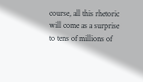course, all this rhetoric will come as a surprise to tens of millions of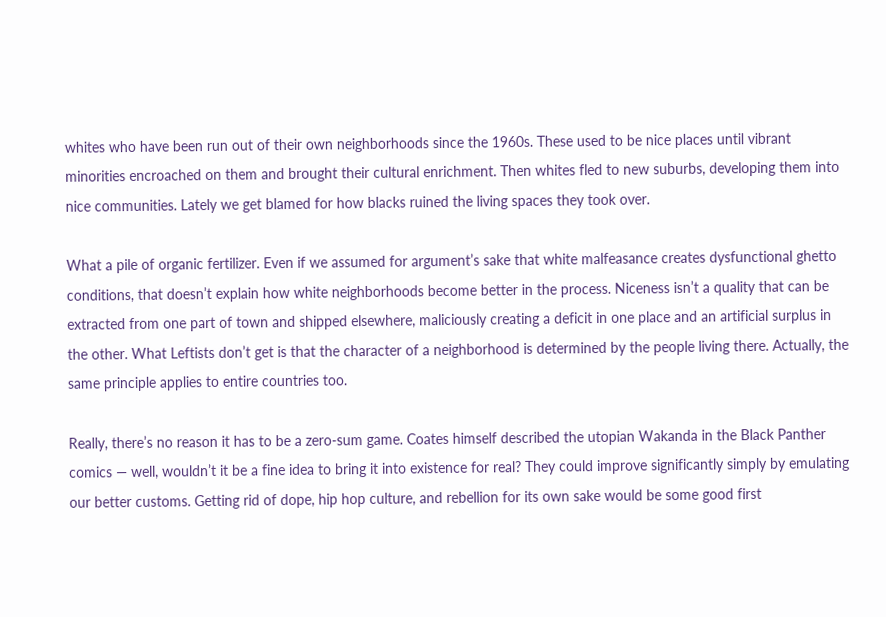whites who have been run out of their own neighborhoods since the 1960s. These used to be nice places until vibrant minorities encroached on them and brought their cultural enrichment. Then whites fled to new suburbs, developing them into nice communities. Lately we get blamed for how blacks ruined the living spaces they took over.

What a pile of organic fertilizer. Even if we assumed for argument’s sake that white malfeasance creates dysfunctional ghetto conditions, that doesn’t explain how white neighborhoods become better in the process. Niceness isn’t a quality that can be extracted from one part of town and shipped elsewhere, maliciously creating a deficit in one place and an artificial surplus in the other. What Leftists don’t get is that the character of a neighborhood is determined by the people living there. Actually, the same principle applies to entire countries too.

Really, there’s no reason it has to be a zero-sum game. Coates himself described the utopian Wakanda in the Black Panther comics — well, wouldn’t it be a fine idea to bring it into existence for real? They could improve significantly simply by emulating our better customs. Getting rid of dope, hip hop culture, and rebellion for its own sake would be some good first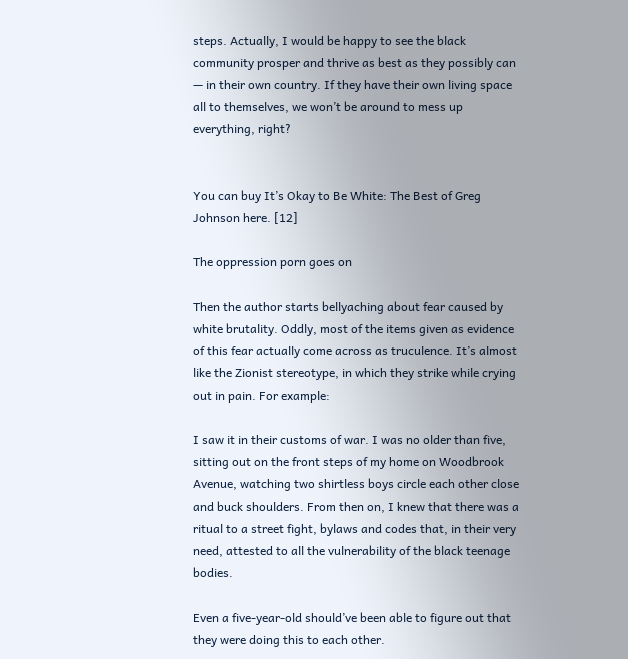steps. Actually, I would be happy to see the black community prosper and thrive as best as they possibly can — in their own country. If they have their own living space all to themselves, we won’t be around to mess up everything, right?


You can buy It’s Okay to Be White: The Best of Greg Johnson here. [12]

The oppression porn goes on

Then the author starts bellyaching about fear caused by white brutality. Oddly, most of the items given as evidence of this fear actually come across as truculence. It’s almost like the Zionist stereotype, in which they strike while crying out in pain. For example:

I saw it in their customs of war. I was no older than five, sitting out on the front steps of my home on Woodbrook Avenue, watching two shirtless boys circle each other close and buck shoulders. From then on, I knew that there was a ritual to a street fight, bylaws and codes that, in their very need, attested to all the vulnerability of the black teenage bodies.

Even a five-year-old should’ve been able to figure out that they were doing this to each other.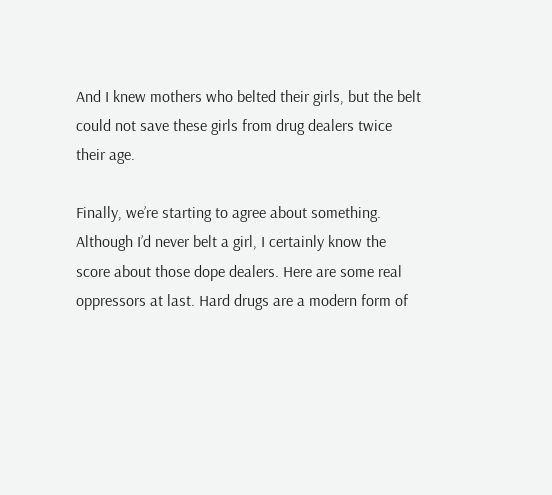And I knew mothers who belted their girls, but the belt could not save these girls from drug dealers twice their age.

Finally, we’re starting to agree about something. Although I’d never belt a girl, I certainly know the score about those dope dealers. Here are some real oppressors at last. Hard drugs are a modern form of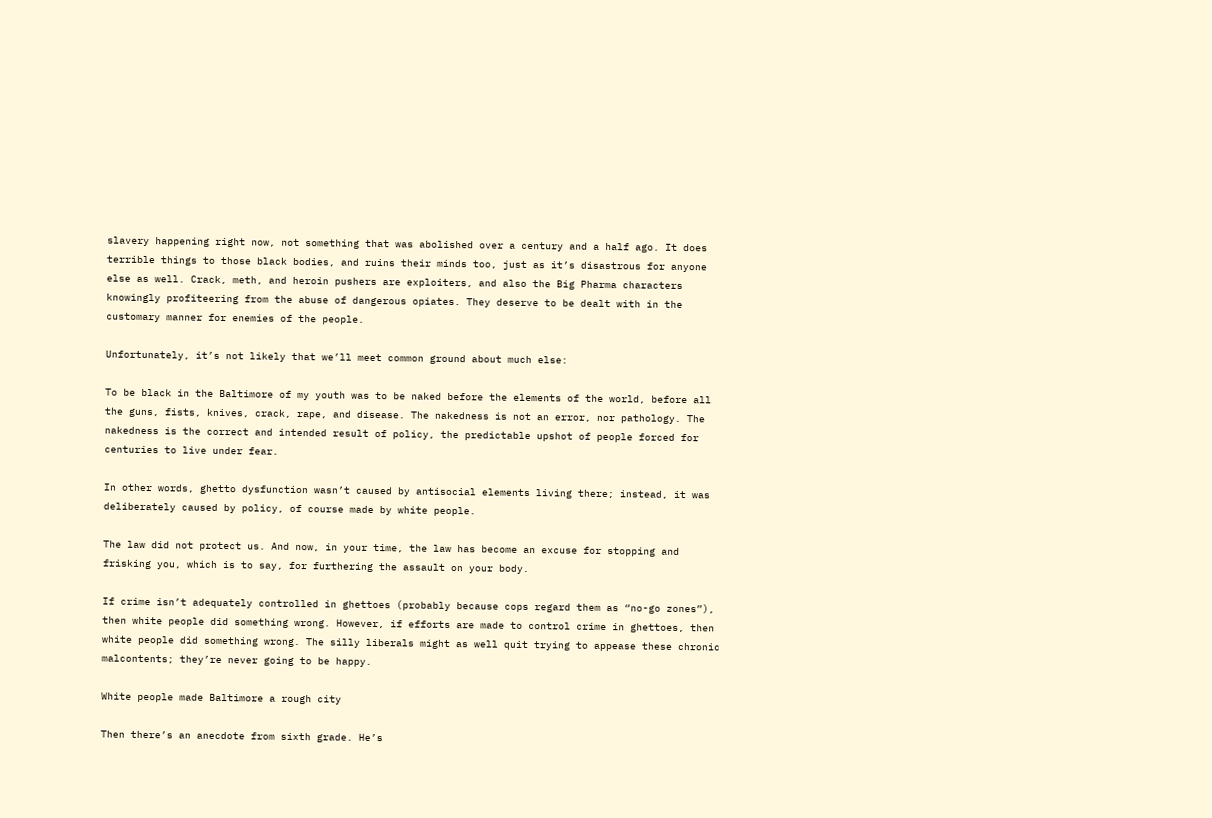slavery happening right now, not something that was abolished over a century and a half ago. It does terrible things to those black bodies, and ruins their minds too, just as it’s disastrous for anyone else as well. Crack, meth, and heroin pushers are exploiters, and also the Big Pharma characters knowingly profiteering from the abuse of dangerous opiates. They deserve to be dealt with in the customary manner for enemies of the people.

Unfortunately, it’s not likely that we’ll meet common ground about much else:

To be black in the Baltimore of my youth was to be naked before the elements of the world, before all the guns, fists, knives, crack, rape, and disease. The nakedness is not an error, nor pathology. The nakedness is the correct and intended result of policy, the predictable upshot of people forced for centuries to live under fear.

In other words, ghetto dysfunction wasn’t caused by antisocial elements living there; instead, it was deliberately caused by policy, of course made by white people.

The law did not protect us. And now, in your time, the law has become an excuse for stopping and frisking you, which is to say, for furthering the assault on your body.

If crime isn’t adequately controlled in ghettoes (probably because cops regard them as “no-go zones”), then white people did something wrong. However, if efforts are made to control crime in ghettoes, then white people did something wrong. The silly liberals might as well quit trying to appease these chronic malcontents; they’re never going to be happy.

White people made Baltimore a rough city

Then there’s an anecdote from sixth grade. He’s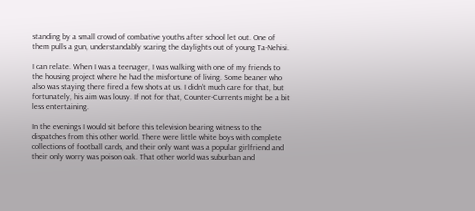standing by a small crowd of combative youths after school let out. One of them pulls a gun, understandably scaring the daylights out of young Ta-Nehisi.

I can relate. When I was a teenager, I was walking with one of my friends to the housing project where he had the misfortune of living. Some beaner who also was staying there fired a few shots at us. I didn’t much care for that, but fortunately, his aim was lousy. If not for that, Counter-Currents might be a bit less entertaining.

In the evenings I would sit before this television bearing witness to the dispatches from this other world. There were little white boys with complete collections of football cards, and their only want was a popular girlfriend and their only worry was poison oak. That other world was suburban and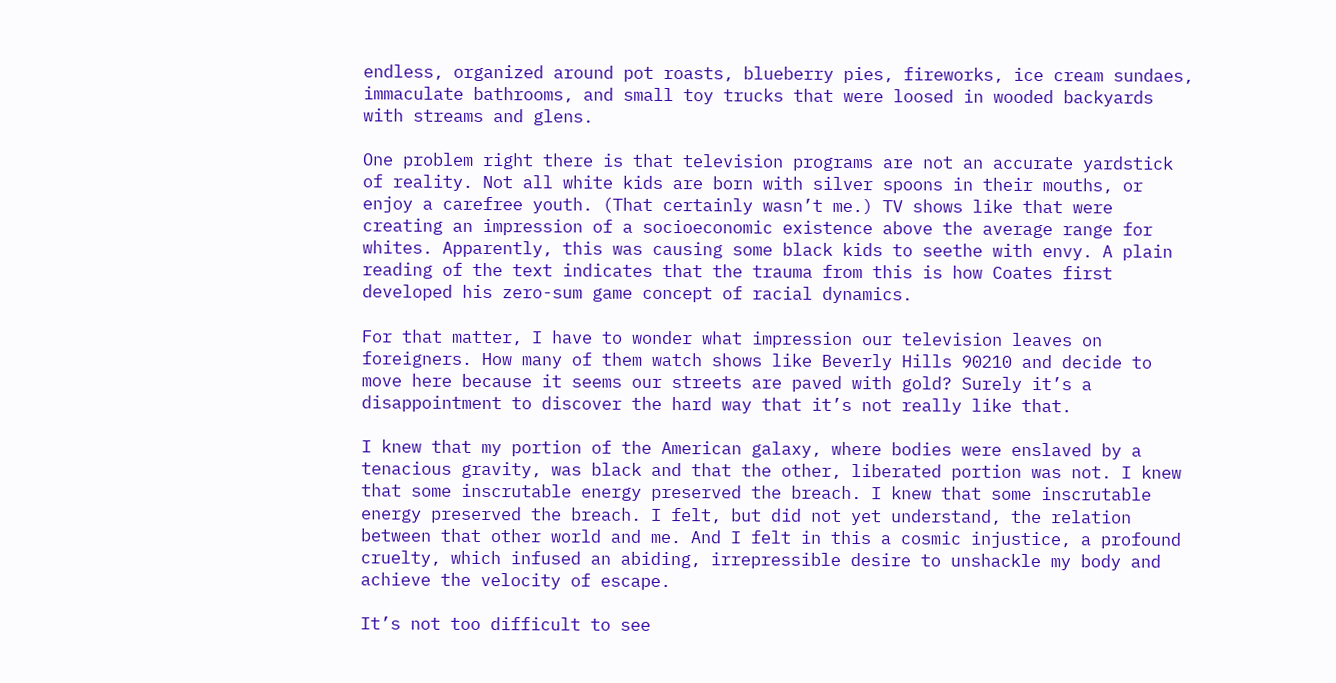endless, organized around pot roasts, blueberry pies, fireworks, ice cream sundaes, immaculate bathrooms, and small toy trucks that were loosed in wooded backyards with streams and glens.

One problem right there is that television programs are not an accurate yardstick of reality. Not all white kids are born with silver spoons in their mouths, or enjoy a carefree youth. (That certainly wasn’t me.) TV shows like that were creating an impression of a socioeconomic existence above the average range for whites. Apparently, this was causing some black kids to seethe with envy. A plain reading of the text indicates that the trauma from this is how Coates first developed his zero-sum game concept of racial dynamics.

For that matter, I have to wonder what impression our television leaves on foreigners. How many of them watch shows like Beverly Hills 90210 and decide to move here because it seems our streets are paved with gold? Surely it’s a disappointment to discover the hard way that it’s not really like that.

I knew that my portion of the American galaxy, where bodies were enslaved by a tenacious gravity, was black and that the other, liberated portion was not. I knew that some inscrutable energy preserved the breach. I knew that some inscrutable energy preserved the breach. I felt, but did not yet understand, the relation between that other world and me. And I felt in this a cosmic injustice, a profound cruelty, which infused an abiding, irrepressible desire to unshackle my body and achieve the velocity of escape.

It’s not too difficult to see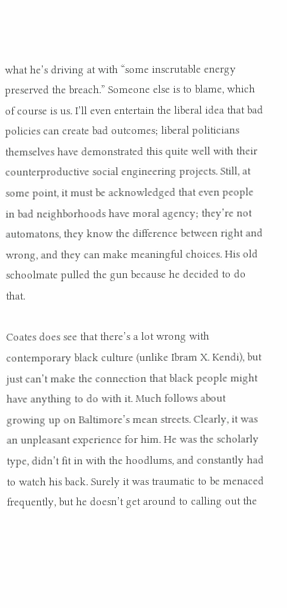what he’s driving at with “some inscrutable energy preserved the breach.” Someone else is to blame, which of course is us. I’ll even entertain the liberal idea that bad policies can create bad outcomes; liberal politicians themselves have demonstrated this quite well with their counterproductive social engineering projects. Still, at some point, it must be acknowledged that even people in bad neighborhoods have moral agency; they’re not automatons, they know the difference between right and wrong, and they can make meaningful choices. His old schoolmate pulled the gun because he decided to do that.

Coates does see that there’s a lot wrong with contemporary black culture (unlike Ibram X. Kendi), but just can’t make the connection that black people might have anything to do with it. Much follows about growing up on Baltimore’s mean streets. Clearly, it was an unpleasant experience for him. He was the scholarly type, didn’t fit in with the hoodlums, and constantly had to watch his back. Surely it was traumatic to be menaced frequently, but he doesn’t get around to calling out the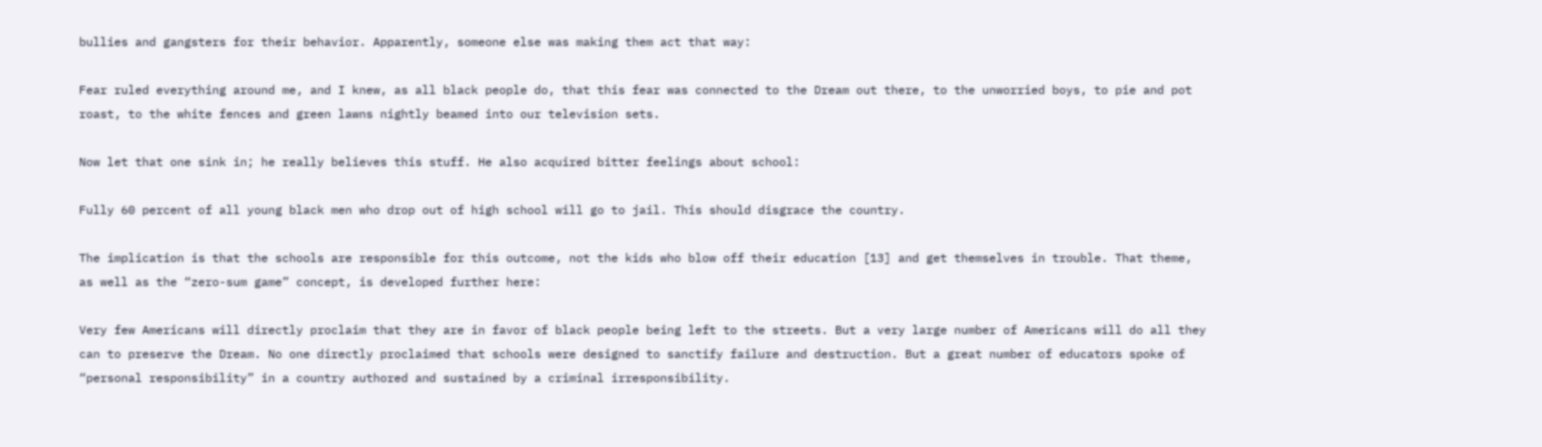bullies and gangsters for their behavior. Apparently, someone else was making them act that way:

Fear ruled everything around me, and I knew, as all black people do, that this fear was connected to the Dream out there, to the unworried boys, to pie and pot roast, to the white fences and green lawns nightly beamed into our television sets.

Now let that one sink in; he really believes this stuff. He also acquired bitter feelings about school:

Fully 60 percent of all young black men who drop out of high school will go to jail. This should disgrace the country.

The implication is that the schools are responsible for this outcome, not the kids who blow off their education [13] and get themselves in trouble. That theme, as well as the “zero-sum game” concept, is developed further here:

Very few Americans will directly proclaim that they are in favor of black people being left to the streets. But a very large number of Americans will do all they can to preserve the Dream. No one directly proclaimed that schools were designed to sanctify failure and destruction. But a great number of educators spoke of “personal responsibility” in a country authored and sustained by a criminal irresponsibility.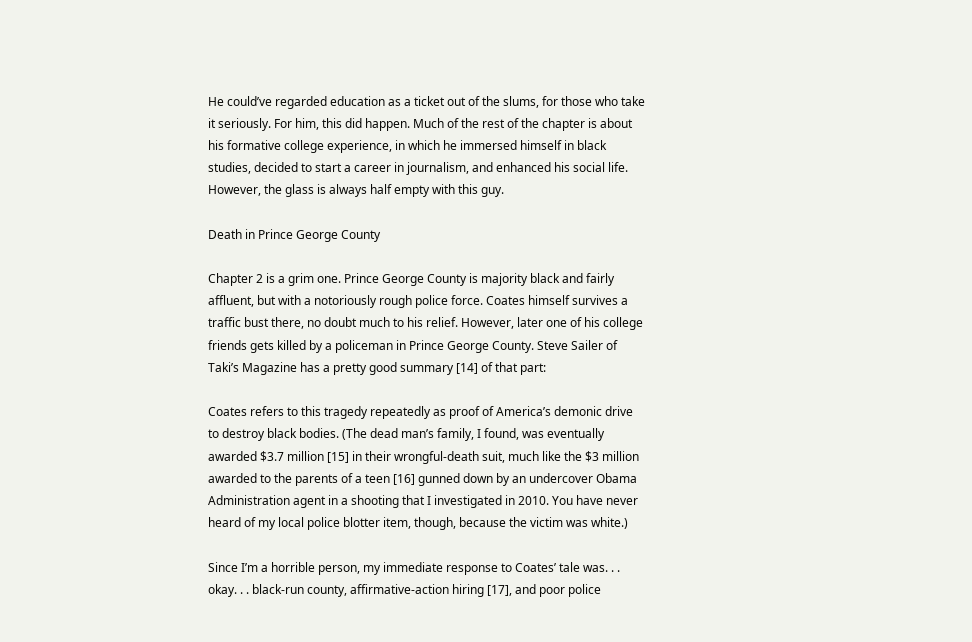He could’ve regarded education as a ticket out of the slums, for those who take it seriously. For him, this did happen. Much of the rest of the chapter is about his formative college experience, in which he immersed himself in black studies, decided to start a career in journalism, and enhanced his social life. However, the glass is always half empty with this guy.

Death in Prince George County

Chapter 2 is a grim one. Prince George County is majority black and fairly affluent, but with a notoriously rough police force. Coates himself survives a traffic bust there, no doubt much to his relief. However, later one of his college friends gets killed by a policeman in Prince George County. Steve Sailer of Taki’s Magazine has a pretty good summary [14] of that part:

Coates refers to this tragedy repeatedly as proof of America’s demonic drive to destroy black bodies. (The dead man’s family, I found, was eventually awarded $3.7 million [15] in their wrongful-death suit, much like the $3 million awarded to the parents of a teen [16] gunned down by an undercover Obama Administration agent in a shooting that I investigated in 2010. You have never heard of my local police blotter item, though, because the victim was white.)

Since I’m a horrible person, my immediate response to Coates’ tale was. . . okay. . . black-run county, affirmative-action hiring [17], and poor police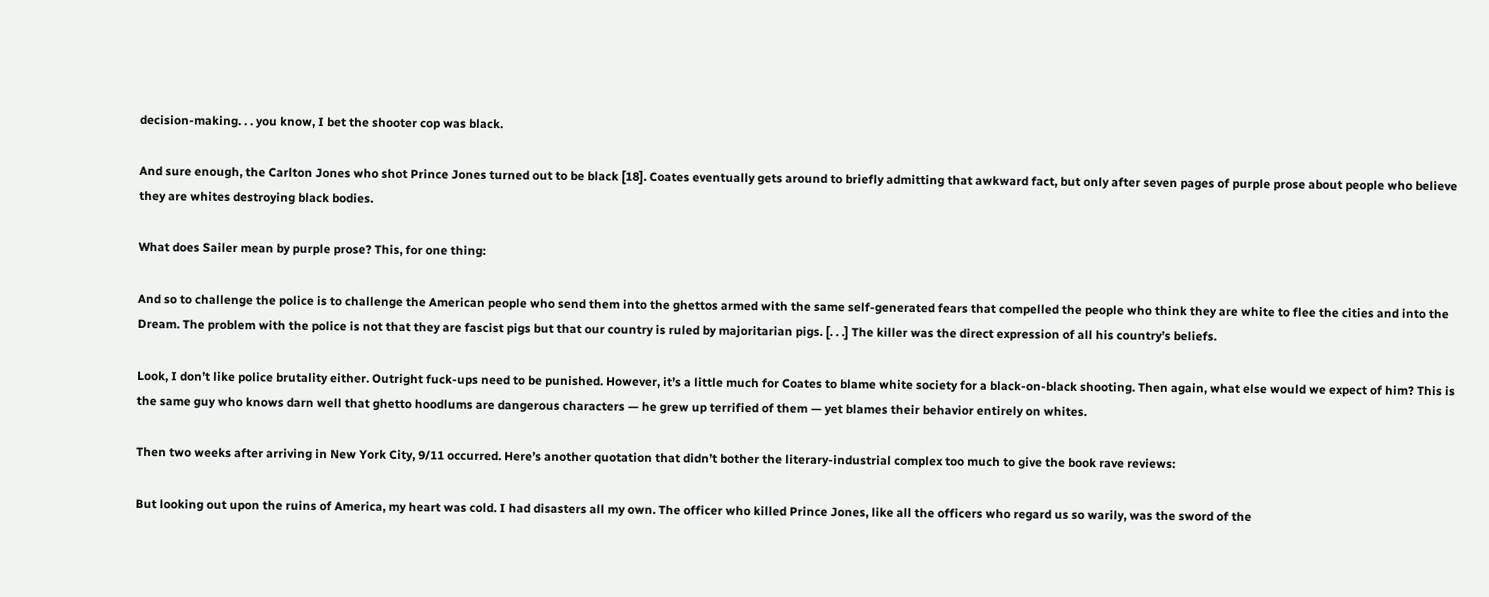decision-making. . . you know, I bet the shooter cop was black.

And sure enough, the Carlton Jones who shot Prince Jones turned out to be black [18]. Coates eventually gets around to briefly admitting that awkward fact, but only after seven pages of purple prose about people who believe they are whites destroying black bodies.

What does Sailer mean by purple prose? This, for one thing:

And so to challenge the police is to challenge the American people who send them into the ghettos armed with the same self-generated fears that compelled the people who think they are white to flee the cities and into the Dream. The problem with the police is not that they are fascist pigs but that our country is ruled by majoritarian pigs. [. . .] The killer was the direct expression of all his country’s beliefs.

Look, I don’t like police brutality either. Outright fuck-ups need to be punished. However, it’s a little much for Coates to blame white society for a black-on-black shooting. Then again, what else would we expect of him? This is the same guy who knows darn well that ghetto hoodlums are dangerous characters — he grew up terrified of them — yet blames their behavior entirely on whites.

Then two weeks after arriving in New York City, 9/11 occurred. Here’s another quotation that didn’t bother the literary-industrial complex too much to give the book rave reviews:

But looking out upon the ruins of America, my heart was cold. I had disasters all my own. The officer who killed Prince Jones, like all the officers who regard us so warily, was the sword of the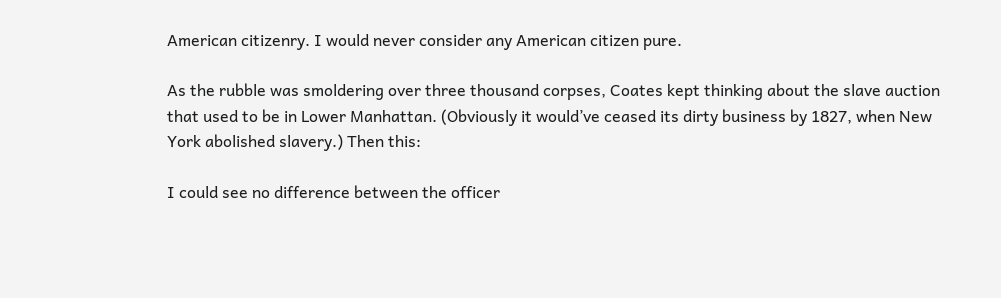American citizenry. I would never consider any American citizen pure.

As the rubble was smoldering over three thousand corpses, Coates kept thinking about the slave auction that used to be in Lower Manhattan. (Obviously it would’ve ceased its dirty business by 1827, when New York abolished slavery.) Then this:

I could see no difference between the officer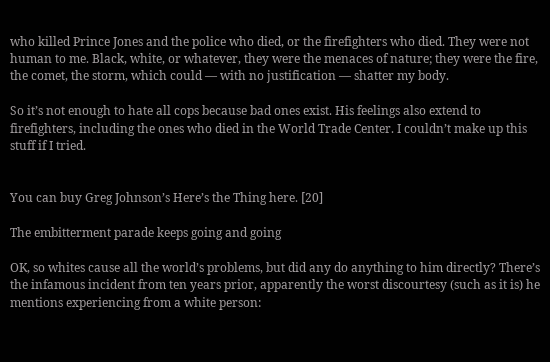who killed Prince Jones and the police who died, or the firefighters who died. They were not human to me. Black, white, or whatever, they were the menaces of nature; they were the fire, the comet, the storm, which could — with no justification — shatter my body.

So it’s not enough to hate all cops because bad ones exist. His feelings also extend to firefighters, including the ones who died in the World Trade Center. I couldn’t make up this stuff if I tried.


You can buy Greg Johnson’s Here’s the Thing here. [20]

The embitterment parade keeps going and going

OK, so whites cause all the world’s problems, but did any do anything to him directly? There’s the infamous incident from ten years prior, apparently the worst discourtesy (such as it is) he mentions experiencing from a white person: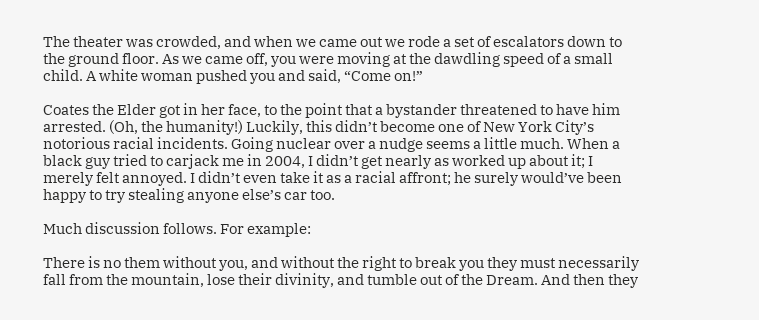The theater was crowded, and when we came out we rode a set of escalators down to the ground floor. As we came off, you were moving at the dawdling speed of a small child. A white woman pushed you and said, “Come on!”

Coates the Elder got in her face, to the point that a bystander threatened to have him arrested. (Oh, the humanity!) Luckily, this didn’t become one of New York City’s notorious racial incidents. Going nuclear over a nudge seems a little much. When a black guy tried to carjack me in 2004, I didn’t get nearly as worked up about it; I merely felt annoyed. I didn’t even take it as a racial affront; he surely would’ve been happy to try stealing anyone else’s car too.

Much discussion follows. For example:

There is no them without you, and without the right to break you they must necessarily fall from the mountain, lose their divinity, and tumble out of the Dream. And then they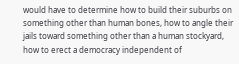would have to determine how to build their suburbs on something other than human bones, how to angle their jails toward something other than a human stockyard, how to erect a democracy independent of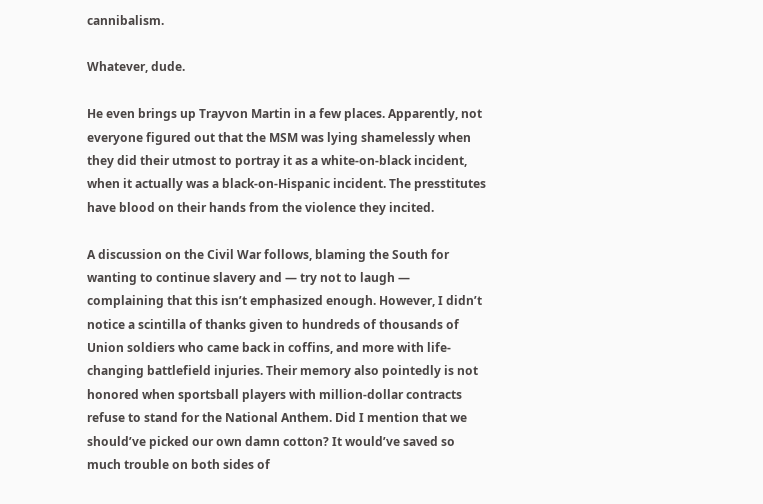cannibalism.

Whatever, dude.

He even brings up Trayvon Martin in a few places. Apparently, not everyone figured out that the MSM was lying shamelessly when they did their utmost to portray it as a white-on-black incident, when it actually was a black-on-Hispanic incident. The presstitutes have blood on their hands from the violence they incited.

A discussion on the Civil War follows, blaming the South for wanting to continue slavery and — try not to laugh — complaining that this isn’t emphasized enough. However, I didn’t notice a scintilla of thanks given to hundreds of thousands of Union soldiers who came back in coffins, and more with life-changing battlefield injuries. Their memory also pointedly is not honored when sportsball players with million-dollar contracts refuse to stand for the National Anthem. Did I mention that we should’ve picked our own damn cotton? It would’ve saved so much trouble on both sides of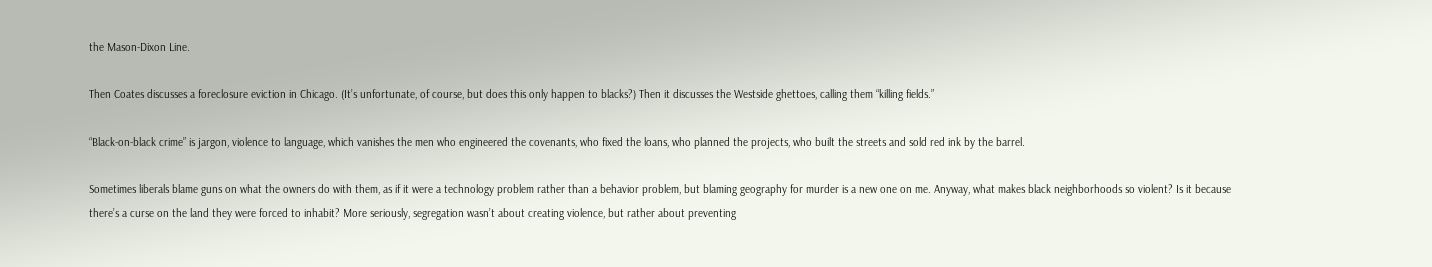the Mason-Dixon Line.

Then Coates discusses a foreclosure eviction in Chicago. (It’s unfortunate, of course, but does this only happen to blacks?) Then it discusses the Westside ghettoes, calling them “killing fields.”

“Black-on-black crime” is jargon, violence to language, which vanishes the men who engineered the covenants, who fixed the loans, who planned the projects, who built the streets and sold red ink by the barrel.

Sometimes liberals blame guns on what the owners do with them, as if it were a technology problem rather than a behavior problem, but blaming geography for murder is a new one on me. Anyway, what makes black neighborhoods so violent? Is it because there’s a curse on the land they were forced to inhabit? More seriously, segregation wasn’t about creating violence, but rather about preventing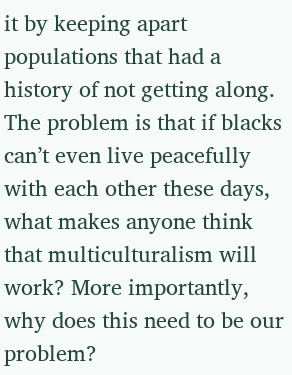it by keeping apart populations that had a history of not getting along. The problem is that if blacks can’t even live peacefully with each other these days, what makes anyone think that multiculturalism will work? More importantly, why does this need to be our problem?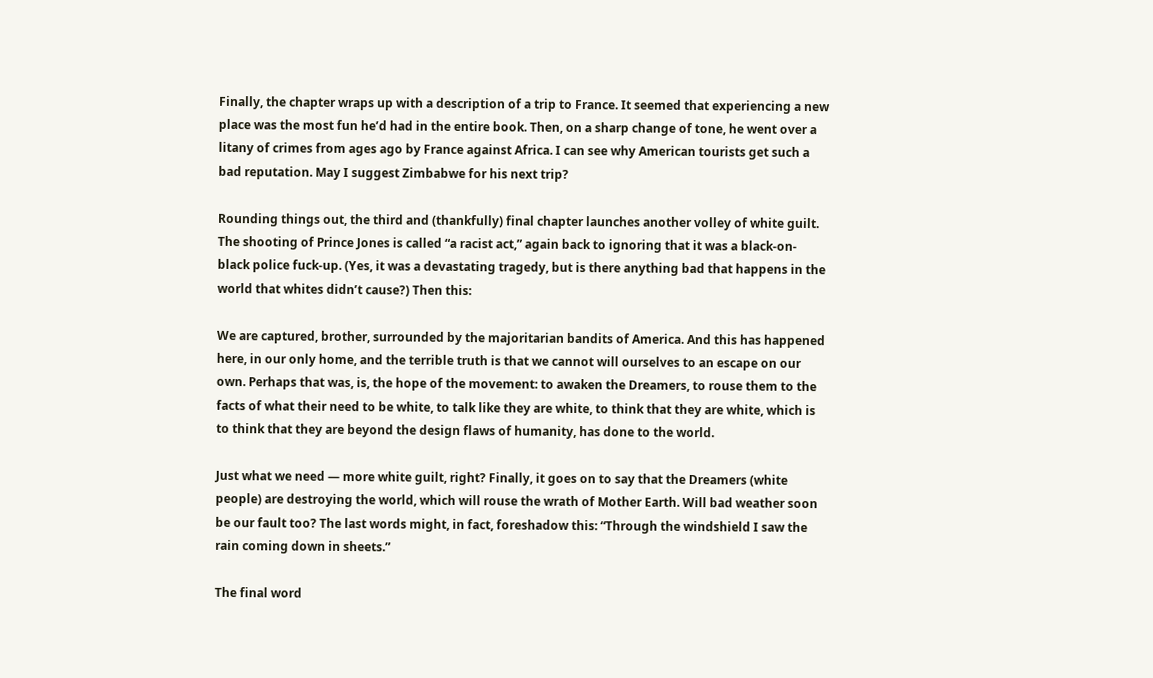Finally, the chapter wraps up with a description of a trip to France. It seemed that experiencing a new place was the most fun he’d had in the entire book. Then, on a sharp change of tone, he went over a litany of crimes from ages ago by France against Africa. I can see why American tourists get such a bad reputation. May I suggest Zimbabwe for his next trip?

Rounding things out, the third and (thankfully) final chapter launches another volley of white guilt. The shooting of Prince Jones is called “a racist act,” again back to ignoring that it was a black-on-black police fuck-up. (Yes, it was a devastating tragedy, but is there anything bad that happens in the world that whites didn’t cause?) Then this:

We are captured, brother, surrounded by the majoritarian bandits of America. And this has happened here, in our only home, and the terrible truth is that we cannot will ourselves to an escape on our own. Perhaps that was, is, the hope of the movement: to awaken the Dreamers, to rouse them to the facts of what their need to be white, to talk like they are white, to think that they are white, which is to think that they are beyond the design flaws of humanity, has done to the world.

Just what we need — more white guilt, right? Finally, it goes on to say that the Dreamers (white people) are destroying the world, which will rouse the wrath of Mother Earth. Will bad weather soon be our fault too? The last words might, in fact, foreshadow this: “Through the windshield I saw the rain coming down in sheets.”

The final word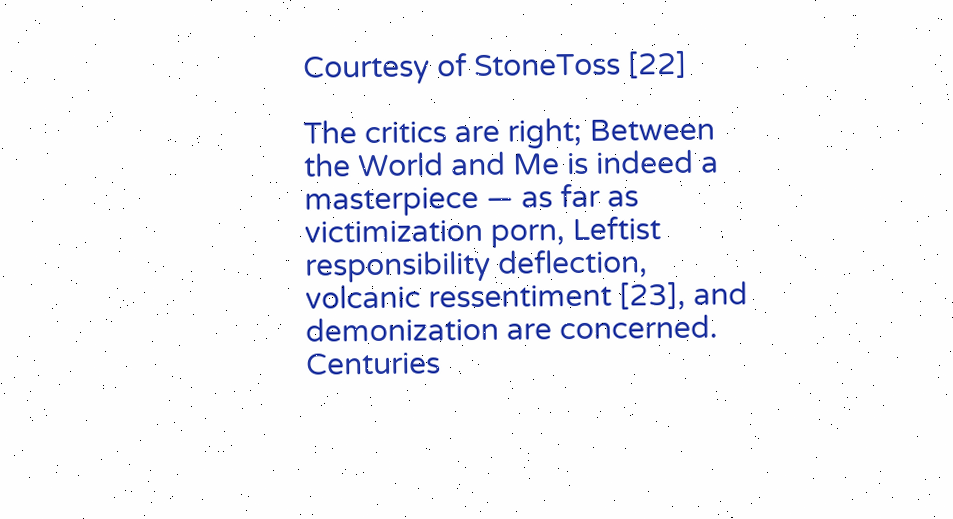Courtesy of StoneToss [22]

The critics are right; Between the World and Me is indeed a masterpiece — as far as victimization porn, Leftist responsibility deflection, volcanic ressentiment [23], and demonization are concerned. Centuries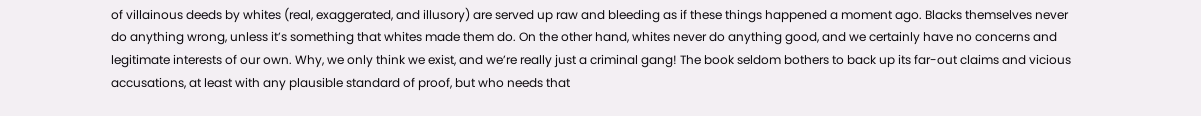of villainous deeds by whites (real, exaggerated, and illusory) are served up raw and bleeding as if these things happened a moment ago. Blacks themselves never do anything wrong, unless it’s something that whites made them do. On the other hand, whites never do anything good, and we certainly have no concerns and legitimate interests of our own. Why, we only think we exist, and we’re really just a criminal gang! The book seldom bothers to back up its far-out claims and vicious accusations, at least with any plausible standard of proof, but who needs that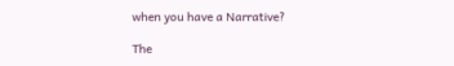when you have a Narrative?

The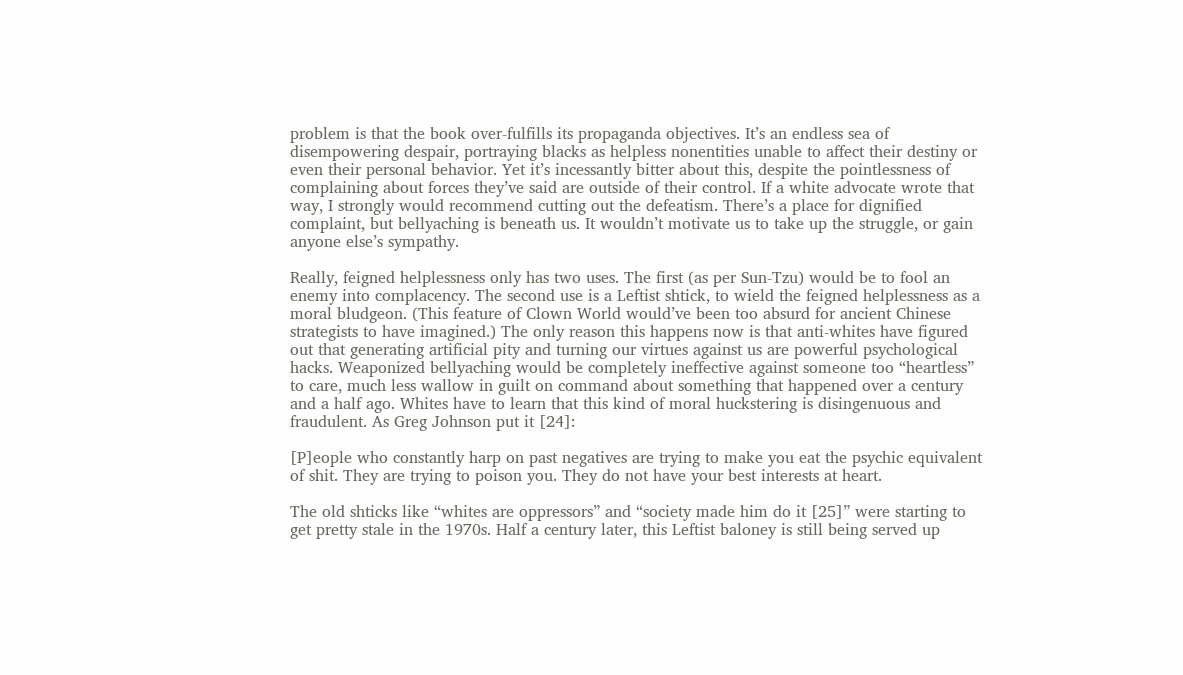problem is that the book over-fulfills its propaganda objectives. It’s an endless sea of disempowering despair, portraying blacks as helpless nonentities unable to affect their destiny or even their personal behavior. Yet it’s incessantly bitter about this, despite the pointlessness of complaining about forces they’ve said are outside of their control. If a white advocate wrote that way, I strongly would recommend cutting out the defeatism. There’s a place for dignified complaint, but bellyaching is beneath us. It wouldn’t motivate us to take up the struggle, or gain anyone else’s sympathy.

Really, feigned helplessness only has two uses. The first (as per Sun-Tzu) would be to fool an enemy into complacency. The second use is a Leftist shtick, to wield the feigned helplessness as a moral bludgeon. (This feature of Clown World would’ve been too absurd for ancient Chinese strategists to have imagined.) The only reason this happens now is that anti-whites have figured out that generating artificial pity and turning our virtues against us are powerful psychological hacks. Weaponized bellyaching would be completely ineffective against someone too “heartless” to care, much less wallow in guilt on command about something that happened over a century and a half ago. Whites have to learn that this kind of moral huckstering is disingenuous and fraudulent. As Greg Johnson put it [24]:

[P]eople who constantly harp on past negatives are trying to make you eat the psychic equivalent of shit. They are trying to poison you. They do not have your best interests at heart.

The old shticks like “whites are oppressors” and “society made him do it [25]” were starting to get pretty stale in the 1970s. Half a century later, this Leftist baloney is still being served up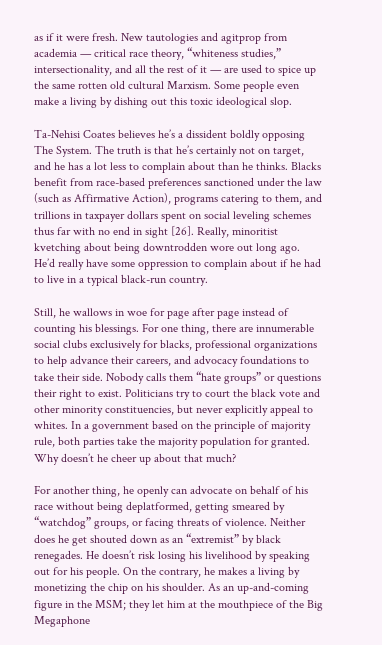as if it were fresh. New tautologies and agitprop from academia — critical race theory, “whiteness studies,” intersectionality, and all the rest of it — are used to spice up the same rotten old cultural Marxism. Some people even make a living by dishing out this toxic ideological slop.

Ta-Nehisi Coates believes he’s a dissident boldly opposing The System. The truth is that he’s certainly not on target, and he has a lot less to complain about than he thinks. Blacks benefit from race-based preferences sanctioned under the law (such as Affirmative Action), programs catering to them, and trillions in taxpayer dollars spent on social leveling schemes thus far with no end in sight [26]. Really, minoritist kvetching about being downtrodden wore out long ago. He’d really have some oppression to complain about if he had to live in a typical black-run country.

Still, he wallows in woe for page after page instead of counting his blessings. For one thing, there are innumerable social clubs exclusively for blacks, professional organizations to help advance their careers, and advocacy foundations to take their side. Nobody calls them “hate groups” or questions their right to exist. Politicians try to court the black vote and other minority constituencies, but never explicitly appeal to whites. In a government based on the principle of majority rule, both parties take the majority population for granted. Why doesn’t he cheer up about that much?

For another thing, he openly can advocate on behalf of his race without being deplatformed, getting smeared by “watchdog” groups, or facing threats of violence. Neither does he get shouted down as an “extremist” by black renegades. He doesn’t risk losing his livelihood by speaking out for his people. On the contrary, he makes a living by monetizing the chip on his shoulder. As an up-and-coming figure in the MSM; they let him at the mouthpiece of the Big Megaphone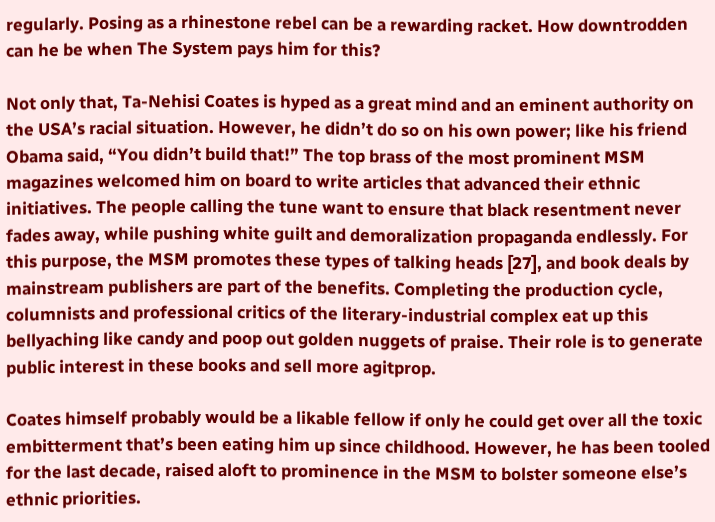regularly. Posing as a rhinestone rebel can be a rewarding racket. How downtrodden can he be when The System pays him for this?

Not only that, Ta-Nehisi Coates is hyped as a great mind and an eminent authority on the USA’s racial situation. However, he didn’t do so on his own power; like his friend Obama said, “You didn’t build that!” The top brass of the most prominent MSM magazines welcomed him on board to write articles that advanced their ethnic initiatives. The people calling the tune want to ensure that black resentment never fades away, while pushing white guilt and demoralization propaganda endlessly. For this purpose, the MSM promotes these types of talking heads [27], and book deals by mainstream publishers are part of the benefits. Completing the production cycle, columnists and professional critics of the literary-industrial complex eat up this bellyaching like candy and poop out golden nuggets of praise. Their role is to generate public interest in these books and sell more agitprop.

Coates himself probably would be a likable fellow if only he could get over all the toxic embitterment that’s been eating him up since childhood. However, he has been tooled for the last decade, raised aloft to prominence in the MSM to bolster someone else’s ethnic priorities.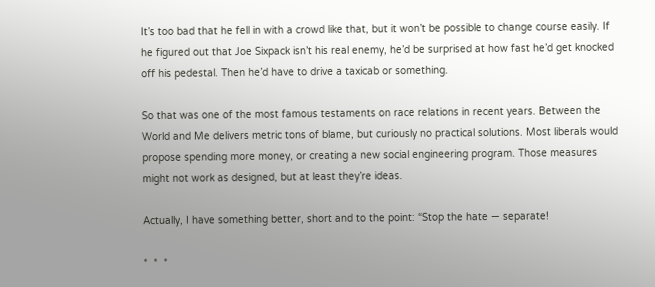It’s too bad that he fell in with a crowd like that, but it won’t be possible to change course easily. If he figured out that Joe Sixpack isn’t his real enemy, he’d be surprised at how fast he’d get knocked off his pedestal. Then he’d have to drive a taxicab or something.

So that was one of the most famous testaments on race relations in recent years. Between the World and Me delivers metric tons of blame, but curiously no practical solutions. Most liberals would propose spending more money, or creating a new social engineering program. Those measures might not work as designed, but at least they’re ideas.

Actually, I have something better, short and to the point: “Stop the hate — separate!

*  *  *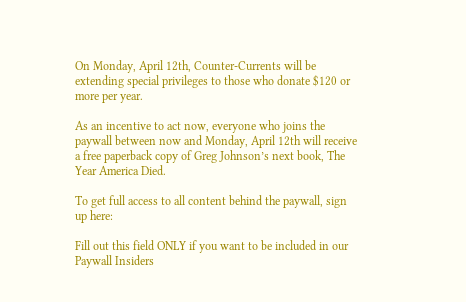On Monday, April 12th, Counter-Currents will be extending special privileges to those who donate $120 or more per year.

As an incentive to act now, everyone who joins the paywall between now and Monday, April 12th will receive a free paperback copy of Greg Johnson’s next book, The Year America Died.

To get full access to all content behind the paywall, sign up here:

Fill out this field ONLY if you want to be included in our Paywall Insiders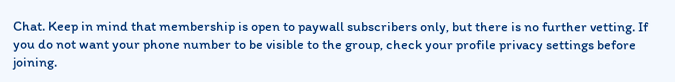Chat. Keep in mind that membership is open to paywall subscribers only, but there is no further vetting. If you do not want your phone number to be visible to the group, check your profile privacy settings before joining.